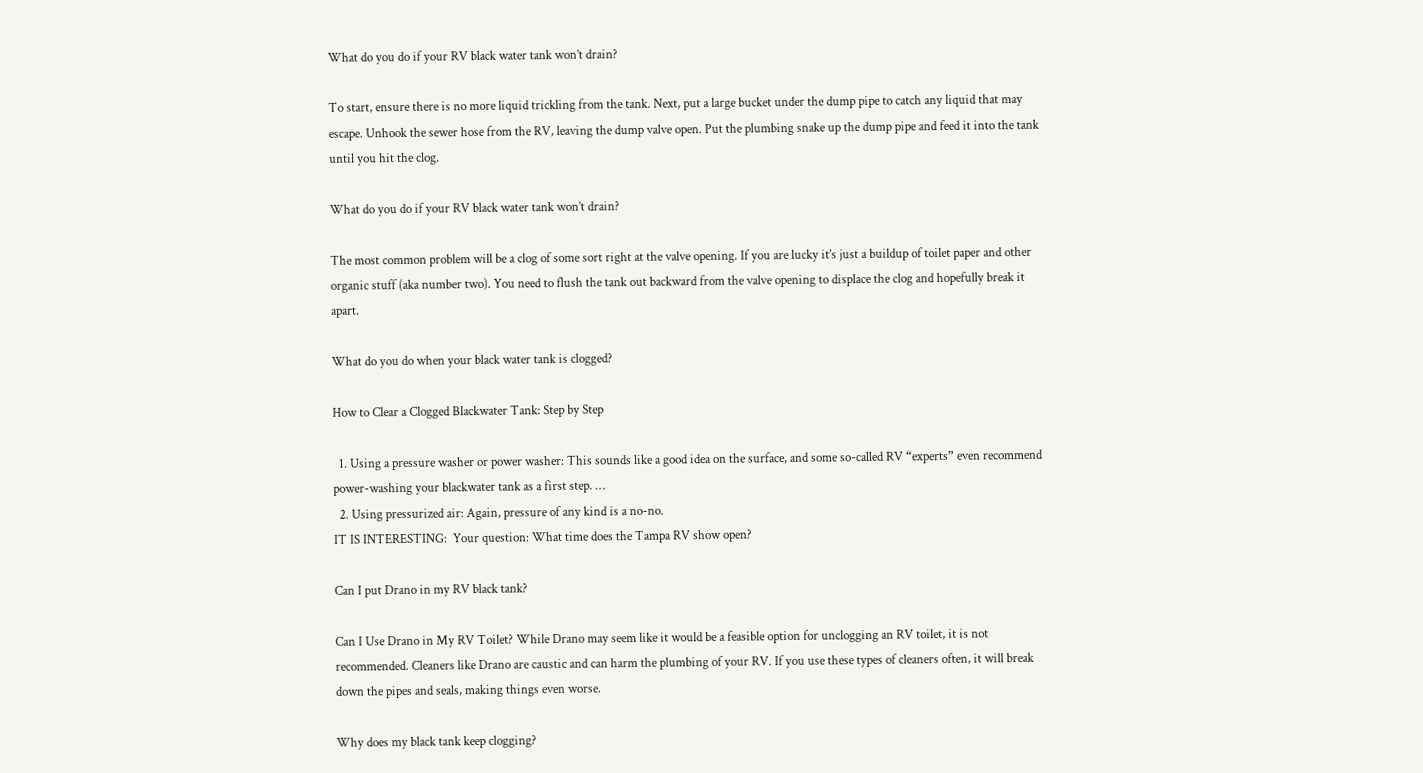What do you do if your RV black water tank won’t drain?

To start, ensure there is no more liquid trickling from the tank. Next, put a large bucket under the dump pipe to catch any liquid that may escape. Unhook the sewer hose from the RV, leaving the dump valve open. Put the plumbing snake up the dump pipe and feed it into the tank until you hit the clog.

What do you do if your RV black water tank won’t drain?

The most common problem will be a clog of some sort right at the valve opening. If you are lucky it’s just a buildup of toilet paper and other organic stuff (aka number two). You need to flush the tank out backward from the valve opening to displace the clog and hopefully break it apart.

What do you do when your black water tank is clogged?

How to Clear a Clogged Blackwater Tank: Step by Step

  1. Using a pressure washer or power washer: This sounds like a good idea on the surface, and some so-called RV “experts” even recommend power-washing your blackwater tank as a first step. …
  2. Using pressurized air: Again, pressure of any kind is a no-no.
IT IS INTERESTING:  Your question: What time does the Tampa RV show open?

Can I put Drano in my RV black tank?

Can I Use Drano in My RV Toilet? While Drano may seem like it would be a feasible option for unclogging an RV toilet, it is not recommended. Cleaners like Drano are caustic and can harm the plumbing of your RV. If you use these types of cleaners often, it will break down the pipes and seals, making things even worse.

Why does my black tank keep clogging?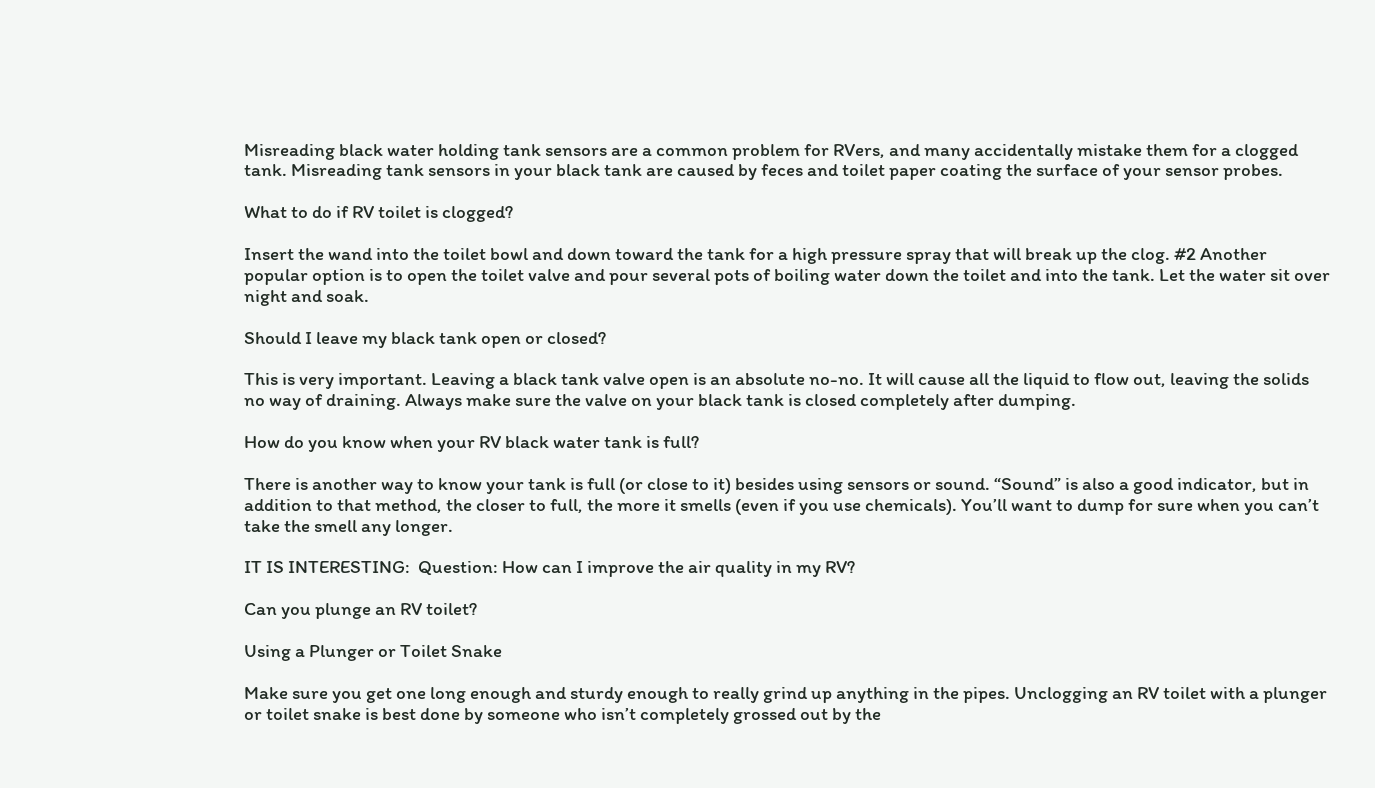Misreading black water holding tank sensors are a common problem for RVers, and many accidentally mistake them for a clogged tank. Misreading tank sensors in your black tank are caused by feces and toilet paper coating the surface of your sensor probes.

What to do if RV toilet is clogged?

Insert the wand into the toilet bowl and down toward the tank for a high pressure spray that will break up the clog. #2 Another popular option is to open the toilet valve and pour several pots of boiling water down the toilet and into the tank. Let the water sit over night and soak.

Should I leave my black tank open or closed?

This is very important. Leaving a black tank valve open is an absolute no-no. It will cause all the liquid to flow out, leaving the solids no way of draining. Always make sure the valve on your black tank is closed completely after dumping.

How do you know when your RV black water tank is full?

There is another way to know your tank is full (or close to it) besides using sensors or sound. “Sound” is also a good indicator, but in addition to that method, the closer to full, the more it smells (even if you use chemicals). You’ll want to dump for sure when you can’t take the smell any longer.

IT IS INTERESTING:  Question: How can I improve the air quality in my RV?

Can you plunge an RV toilet?

Using a Plunger or Toilet Snake

Make sure you get one long enough and sturdy enough to really grind up anything in the pipes. Unclogging an RV toilet with a plunger or toilet snake is best done by someone who isn’t completely grossed out by the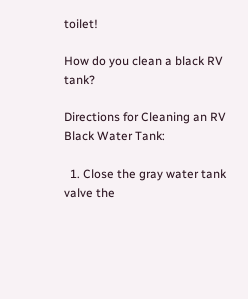toilet!

How do you clean a black RV tank?

Directions for Cleaning an RV Black Water Tank:

  1. Close the gray water tank valve the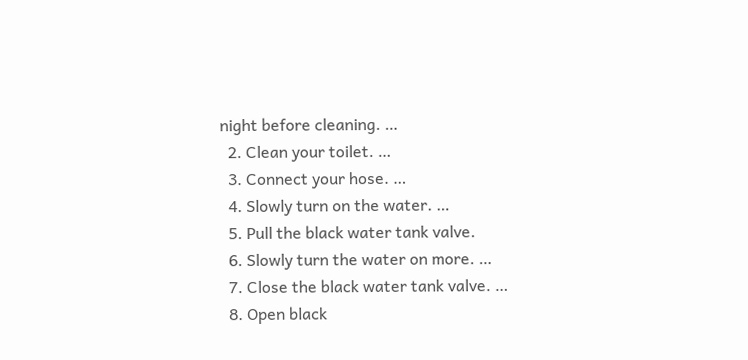night before cleaning. …
  2. Clean your toilet. …
  3. Connect your hose. …
  4. Slowly turn on the water. …
  5. Pull the black water tank valve.
  6. Slowly turn the water on more. …
  7. Close the black water tank valve. …
  8. Open black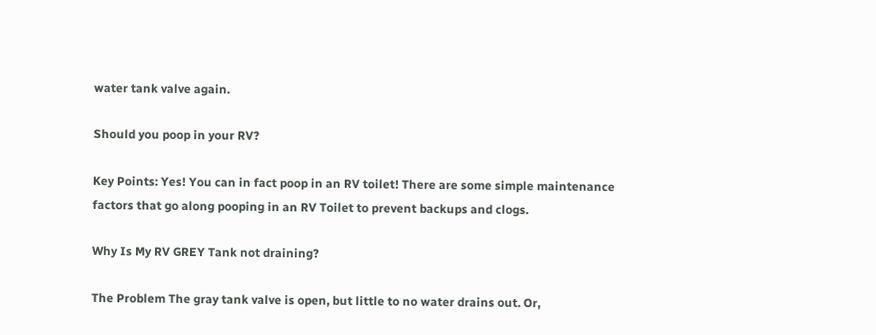water tank valve again.

Should you poop in your RV?

Key Points: Yes! You can in fact poop in an RV toilet! There are some simple maintenance factors that go along pooping in an RV Toilet to prevent backups and clogs.

Why Is My RV GREY Tank not draining?

The Problem The gray tank valve is open, but little to no water drains out. Or,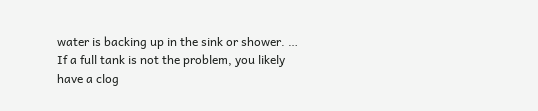water is backing up in the sink or shower. … If a full tank is not the problem, you likely have a clog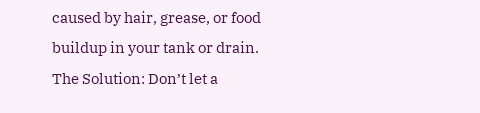caused by hair, grease, or food buildup in your tank or drain. The Solution: Don’t let a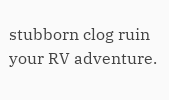stubborn clog ruin your RV adventure.